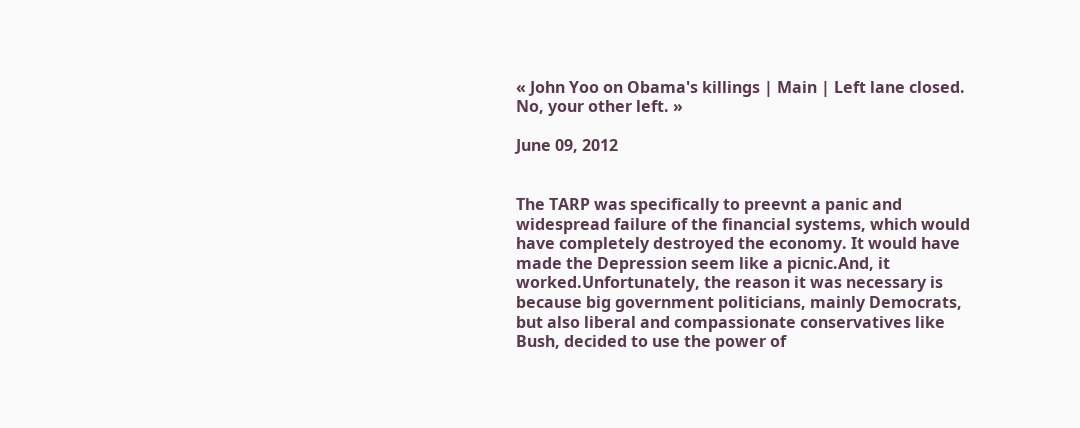« John Yoo on Obama's killings | Main | Left lane closed. No, your other left. »

June 09, 2012


The TARP was specifically to preevnt a panic and widespread failure of the financial systems, which would have completely destroyed the economy. It would have made the Depression seem like a picnic.And, it worked.Unfortunately, the reason it was necessary is because big government politicians, mainly Democrats, but also liberal and compassionate conservatives like Bush, decided to use the power of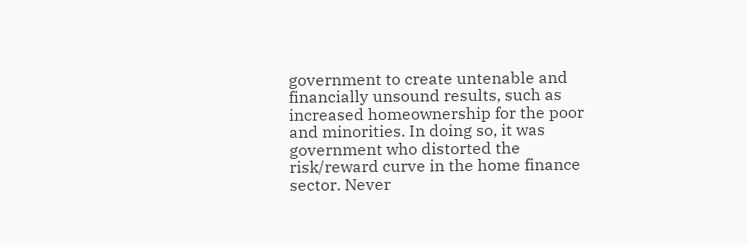government to create untenable and financially unsound results, such as increased homeownership for the poor and minorities. In doing so, it was government who distorted the risk/reward curve in the home finance sector. Never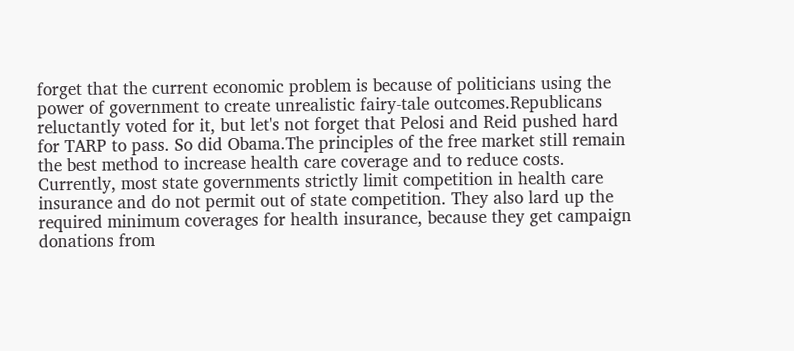forget that the current economic problem is because of politicians using the power of government to create unrealistic fairy-tale outcomes.Republicans reluctantly voted for it, but let's not forget that Pelosi and Reid pushed hard for TARP to pass. So did Obama.The principles of the free market still remain the best method to increase health care coverage and to reduce costs. Currently, most state governments strictly limit competition in health care insurance and do not permit out of state competition. They also lard up the required minimum coverages for health insurance, because they get campaign donations from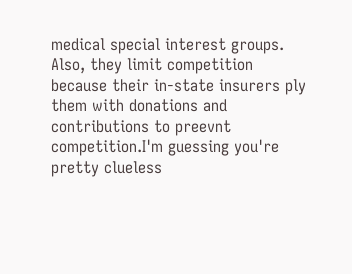medical special interest groups. Also, they limit competition because their in-state insurers ply them with donations and contributions to preevnt competition.I'm guessing you're pretty clueless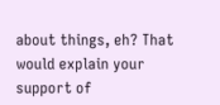about things, eh? That would explain your support of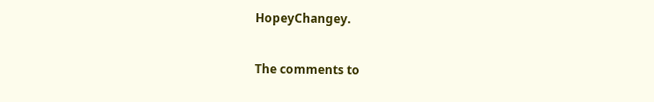HopeyChangey.

The comments to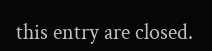this entry are closed.